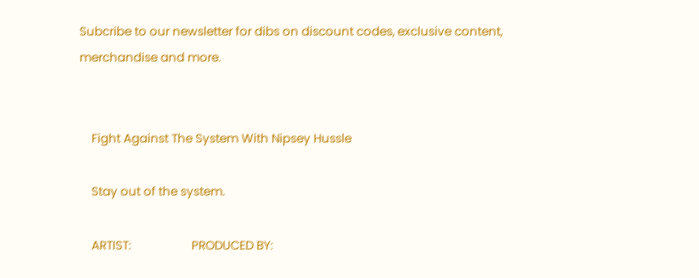Subcribe to our newsletter for dibs on discount codes, exclusive content, merchandise and more.


    Fight Against The System With Nipsey Hussle

    Stay out of the system.

    ARTIST:                    PRODUCED BY: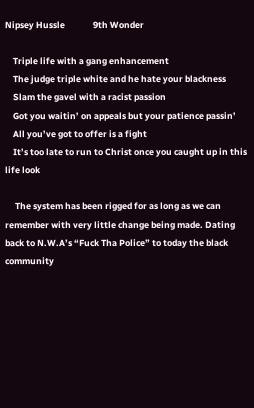Nipsey Hussle              9th Wonder

    Triple life with a gang enhancement
    The judge triple white and he hate your blackness
    Slam the gavel with a racist passion
    Got you waitin’ on appeals but your patience passin’
    All you’ve got to offer is a fight
    It’s too late to run to Christ once you caught up in this life look

     The system has been rigged for as long as we can remember with very little change being made. Dating back to N.W.A’s “Fuck Tha Police” to today the black community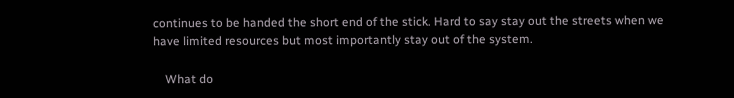continues to be handed the short end of the stick. Hard to say stay out the streets when we have limited resources but most importantly stay out of the system.

    What do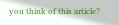you think of this article?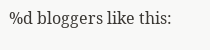%d bloggers like this: